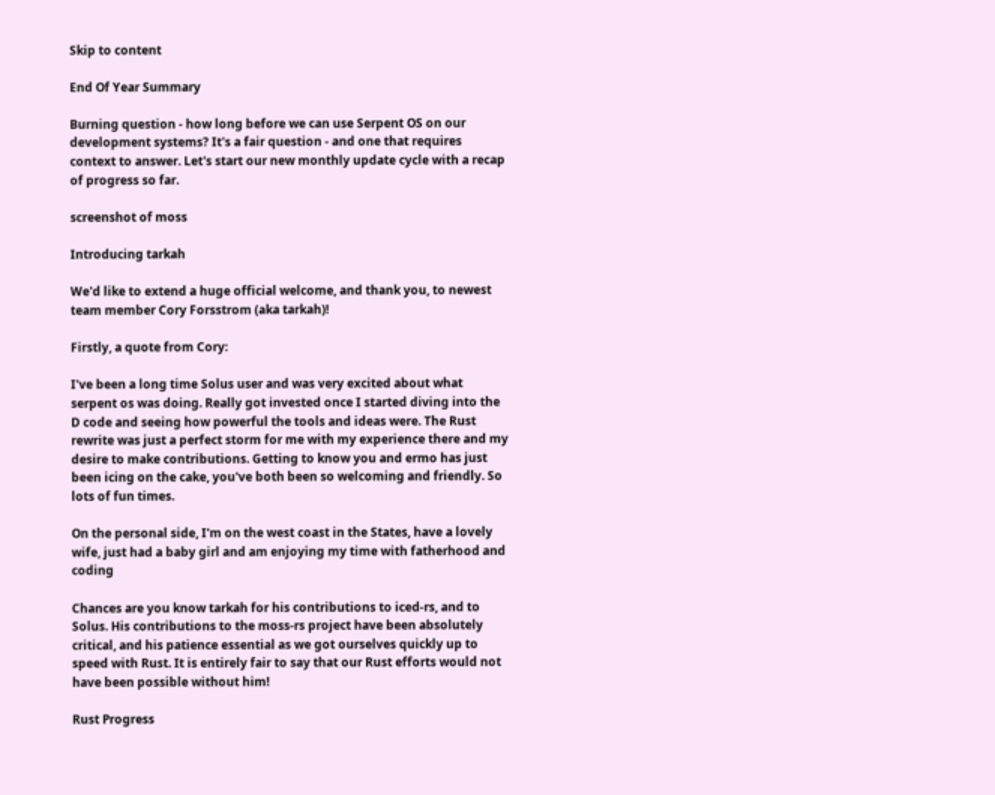Skip to content

End Of Year Summary

Burning question - how long before we can use Serpent OS on our development systems? It's a fair question - and one that requires context to answer. Let's start our new monthly update cycle with a recap of progress so far.

screenshot of moss

Introducing tarkah

We'd like to extend a huge official welcome, and thank you, to newest team member Cory Forsstrom (aka tarkah)!

Firstly, a quote from Cory:

I've been a long time Solus user and was very excited about what serpent os was doing. Really got invested once I started diving into the D code and seeing how powerful the tools and ideas were. The Rust rewrite was just a perfect storm for me with my experience there and my desire to make contributions. Getting to know you and ermo has just been icing on the cake, you've both been so welcoming and friendly. So lots of fun times.

On the personal side, I'm on the west coast in the States, have a lovely wife, just had a baby girl and am enjoying my time with fatherhood and coding

Chances are you know tarkah for his contributions to iced-rs, and to Solus. His contributions to the moss-rs project have been absolutely critical, and his patience essential as we got ourselves quickly up to speed with Rust. It is entirely fair to say that our Rust efforts would not have been possible without him!

Rust Progress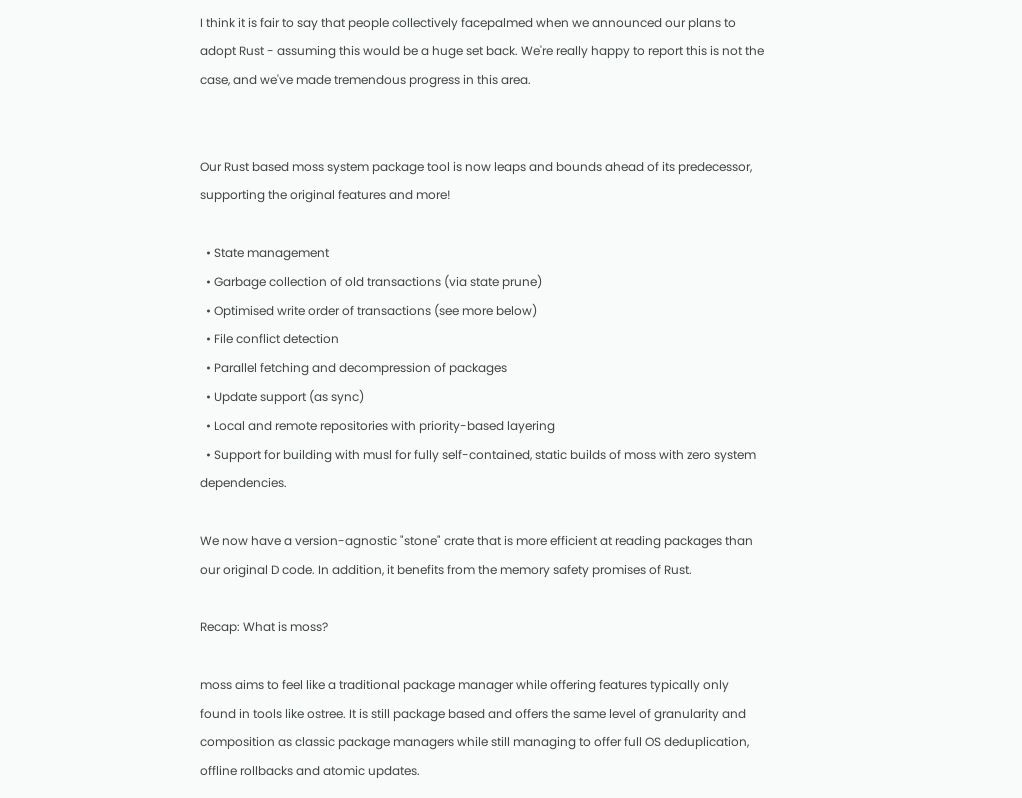I think it is fair to say that people collectively facepalmed when we announced our plans to adopt Rust - assuming this would be a huge set back. We're really happy to report this is not the case, and we've made tremendous progress in this area.


Our Rust based moss system package tool is now leaps and bounds ahead of its predecessor, supporting the original features and more!

  • State management
  • Garbage collection of old transactions (via state prune)
  • Optimised write order of transactions (see more below)
  • File conflict detection
  • Parallel fetching and decompression of packages
  • Update support (as sync)
  • Local and remote repositories with priority-based layering
  • Support for building with musl for fully self-contained, static builds of moss with zero system dependencies.

We now have a version-agnostic "stone" crate that is more efficient at reading packages than our original D code. In addition, it benefits from the memory safety promises of Rust.

Recap: What is moss?

moss aims to feel like a traditional package manager while offering features typically only found in tools like ostree. It is still package based and offers the same level of granularity and composition as classic package managers while still managing to offer full OS deduplication, offline rollbacks and atomic updates.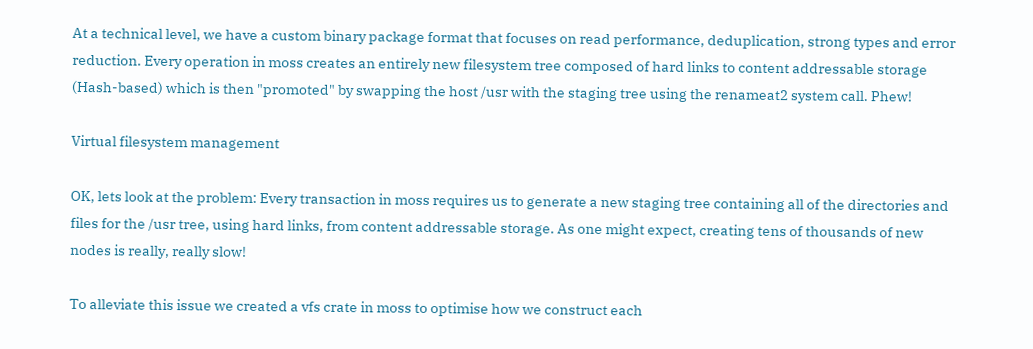At a technical level, we have a custom binary package format that focuses on read performance, deduplication, strong types and error reduction. Every operation in moss creates an entirely new filesystem tree composed of hard links to content addressable storage (Hash-based) which is then "promoted" by swapping the host /usr with the staging tree using the renameat2 system call. Phew!

Virtual filesystem management

OK, lets look at the problem: Every transaction in moss requires us to generate a new staging tree containing all of the directories and files for the /usr tree, using hard links, from content addressable storage. As one might expect, creating tens of thousands of new nodes is really, really slow!

To alleviate this issue we created a vfs crate in moss to optimise how we construct each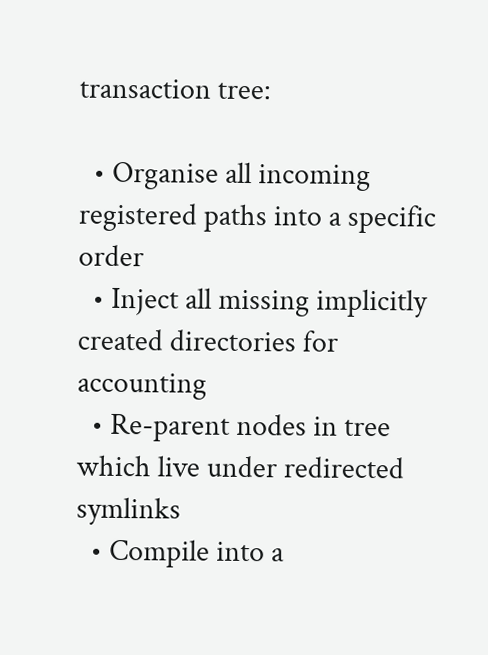transaction tree:

  • Organise all incoming registered paths into a specific order
  • Inject all missing implicitly created directories for accounting
  • Re-parent nodes in tree which live under redirected symlinks
  • Compile into a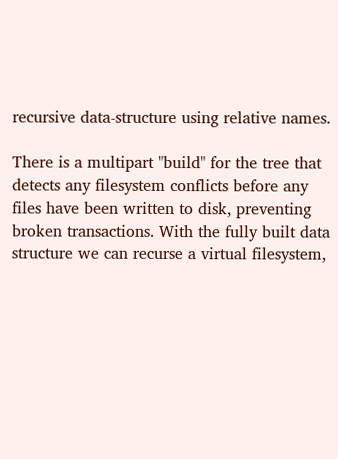recursive data-structure using relative names.

There is a multipart "build" for the tree that detects any filesystem conflicts before any files have been written to disk, preventing broken transactions. With the fully built data structure we can recurse a virtual filesystem,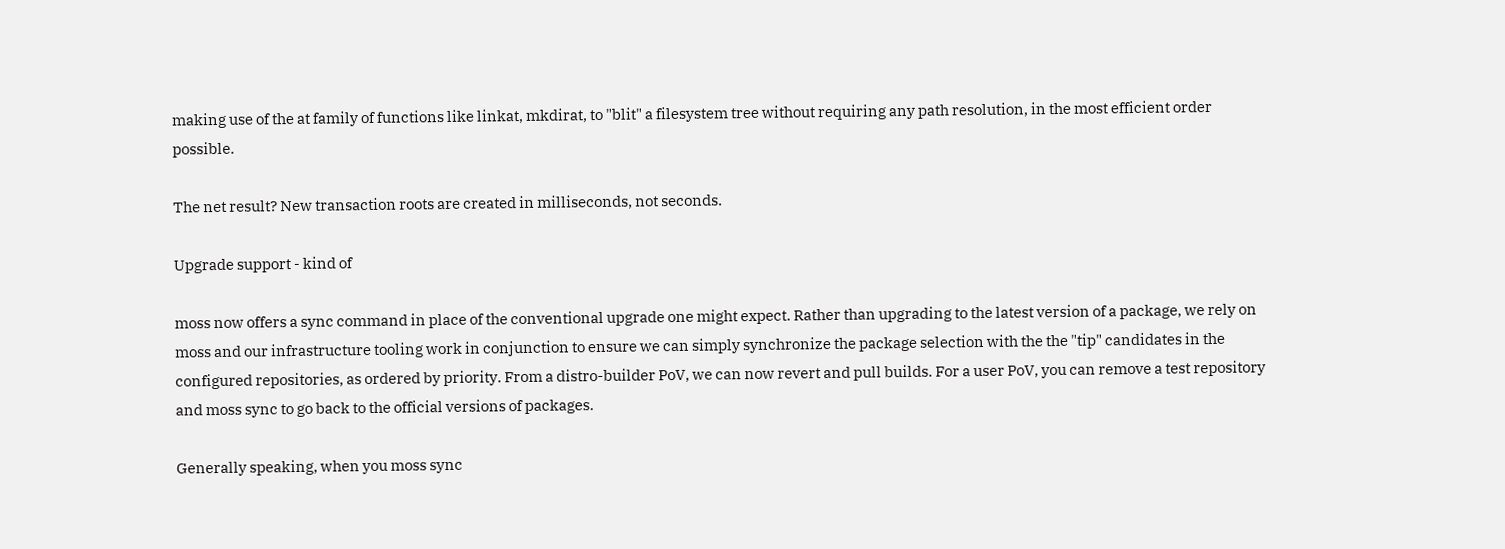making use of the at family of functions like linkat, mkdirat, to "blit" a filesystem tree without requiring any path resolution, in the most efficient order possible.

The net result? New transaction roots are created in milliseconds, not seconds.

Upgrade support - kind of

moss now offers a sync command in place of the conventional upgrade one might expect. Rather than upgrading to the latest version of a package, we rely on moss and our infrastructure tooling work in conjunction to ensure we can simply synchronize the package selection with the the "tip" candidates in the configured repositories, as ordered by priority. From a distro-builder PoV, we can now revert and pull builds. For a user PoV, you can remove a test repository and moss sync to go back to the official versions of packages.

Generally speaking, when you moss sync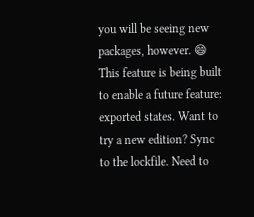you will be seeing new packages, however. 😄 This feature is being built to enable a future feature: exported states. Want to try a new edition? Sync to the lockfile. Need to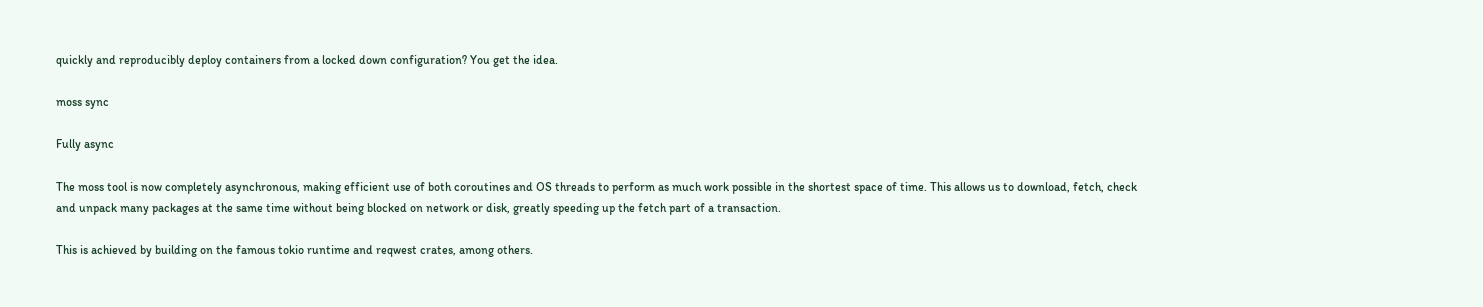quickly and reproducibly deploy containers from a locked down configuration? You get the idea.

moss sync

Fully async

The moss tool is now completely asynchronous, making efficient use of both coroutines and OS threads to perform as much work possible in the shortest space of time. This allows us to download, fetch, check and unpack many packages at the same time without being blocked on network or disk, greatly speeding up the fetch part of a transaction.

This is achieved by building on the famous tokio runtime and reqwest crates, among others.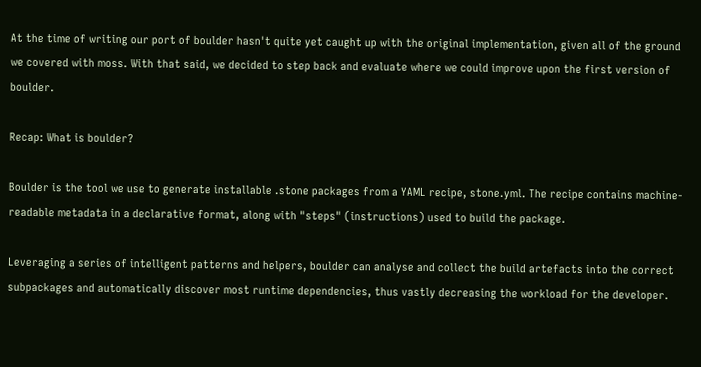At the time of writing our port of boulder hasn't quite yet caught up with the original implementation, given all of the ground we covered with moss. With that said, we decided to step back and evaluate where we could improve upon the first version of boulder.

Recap: What is boulder?

Boulder is the tool we use to generate installable .stone packages from a YAML recipe, stone.yml. The recipe contains machine-readable metadata in a declarative format, along with "steps" (instructions) used to build the package.

Leveraging a series of intelligent patterns and helpers, boulder can analyse and collect the build artefacts into the correct subpackages and automatically discover most runtime dependencies, thus vastly decreasing the workload for the developer.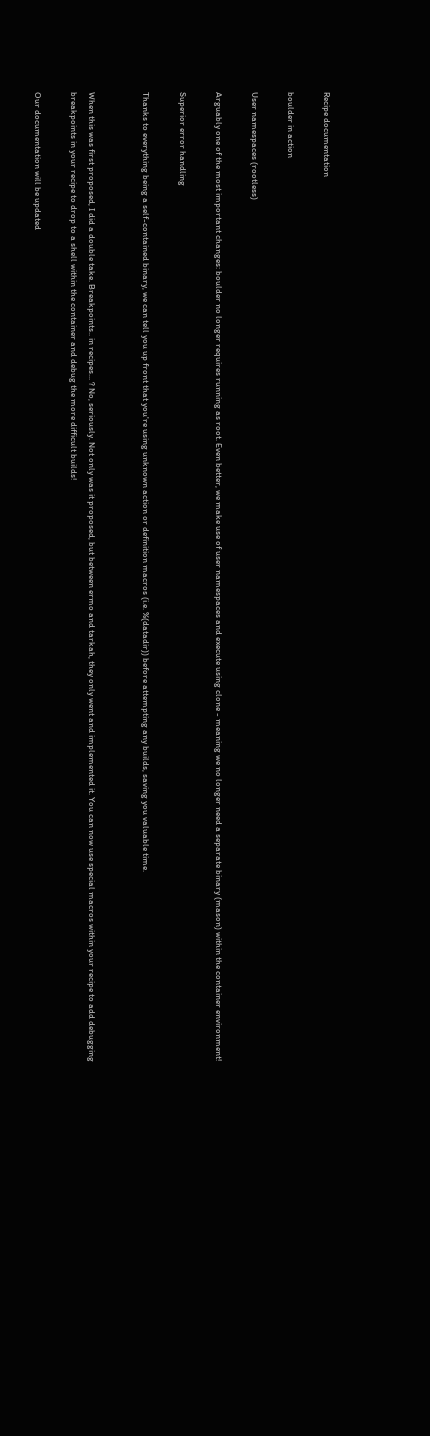Recipe documentation

boulder in action

User namespaces (rootless)

Arguably one of the most important changes: boulder no longer requires running as root. Even better, we make use of user namespaces and execute using clone - meaning we no longer need a separate binary (mason) within the container environment!

Superior error handling

Thanks to everything being a self-contained binary, we can tell you up front that you're using unknown action or definition macros (i.e. %(datadir)) before attempting any builds, saving you valuable time.


When this was first proposed, I did a double take. Breakpoints.. in recipes... ? No, seriously. Not only was it proposed, but between ermo and tarkah, they only went and implemented it. You can now use special macros within your recipe to add debugging breakpoints in your recipe to drop to a shell within the container and debug the more difficult builds!

Our documentation will be updated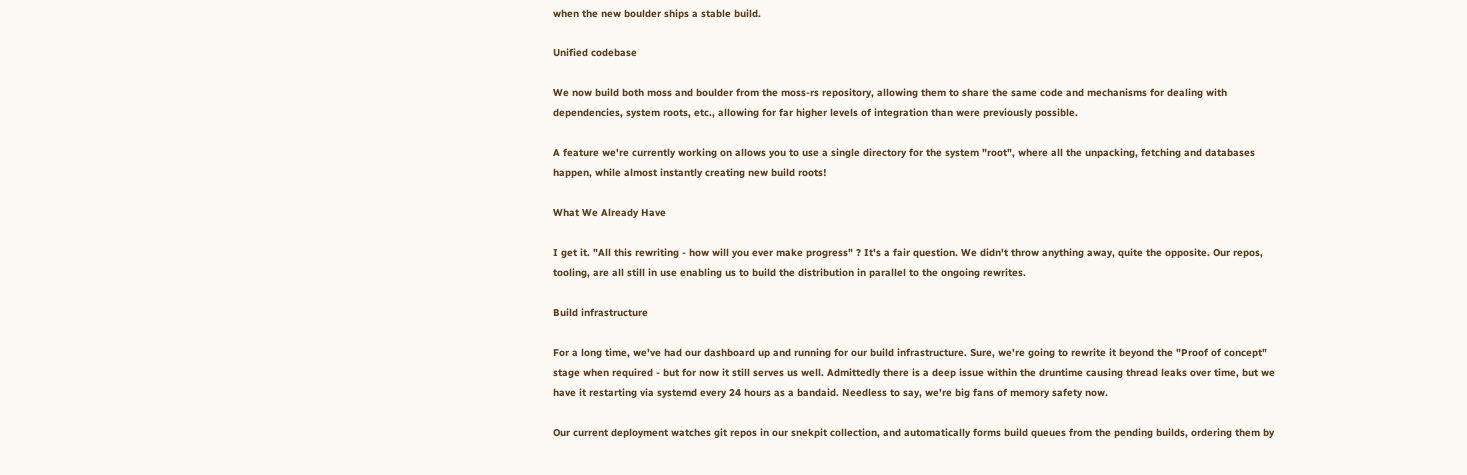when the new boulder ships a stable build.

Unified codebase

We now build both moss and boulder from the moss-rs repository, allowing them to share the same code and mechanisms for dealing with dependencies, system roots, etc., allowing for far higher levels of integration than were previously possible.

A feature we're currently working on allows you to use a single directory for the system "root", where all the unpacking, fetching and databases happen, while almost instantly creating new build roots!

What We Already Have

I get it. "All this rewriting - how will you ever make progress" ? It's a fair question. We didn't throw anything away, quite the opposite. Our repos, tooling, are all still in use enabling us to build the distribution in parallel to the ongoing rewrites.

Build infrastructure

For a long time, we've had our dashboard up and running for our build infrastructure. Sure, we're going to rewrite it beyond the "Proof of concept" stage when required - but for now it still serves us well. Admittedly there is a deep issue within the druntime causing thread leaks over time, but we have it restarting via systemd every 24 hours as a bandaid. Needless to say, we're big fans of memory safety now.

Our current deployment watches git repos in our snekpit collection, and automatically forms build queues from the pending builds, ordering them by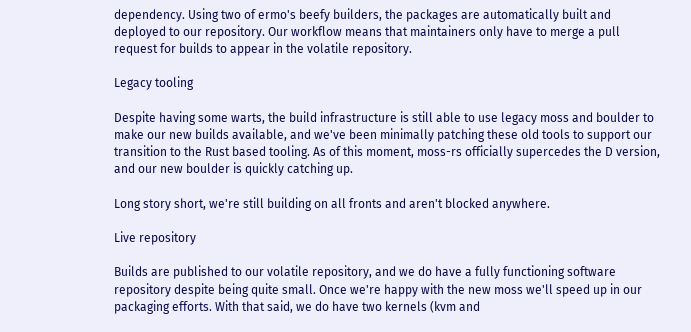dependency. Using two of ermo's beefy builders, the packages are automatically built and deployed to our repository. Our workflow means that maintainers only have to merge a pull request for builds to appear in the volatile repository.

Legacy tooling

Despite having some warts, the build infrastructure is still able to use legacy moss and boulder to make our new builds available, and we've been minimally patching these old tools to support our transition to the Rust based tooling. As of this moment, moss-rs officially supercedes the D version, and our new boulder is quickly catching up.

Long story short, we're still building on all fronts and aren't blocked anywhere.

Live repository

Builds are published to our volatile repository, and we do have a fully functioning software repository despite being quite small. Once we're happy with the new moss we'll speed up in our packaging efforts. With that said, we do have two kernels (kvm and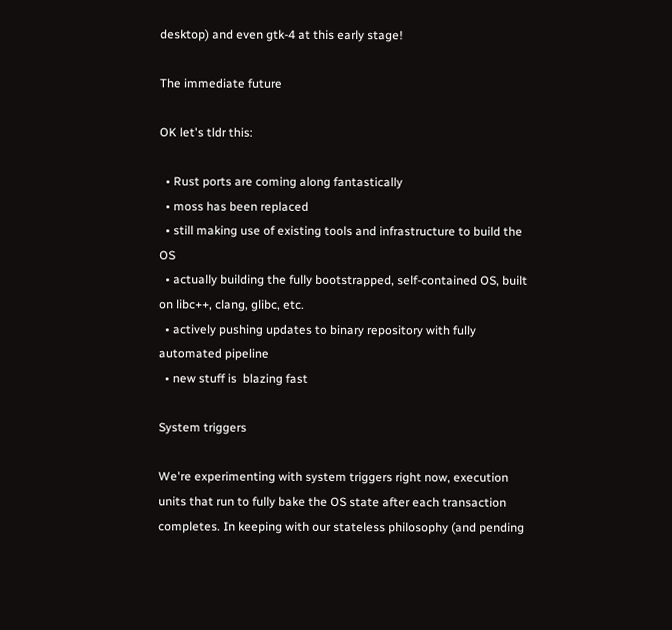desktop) and even gtk-4 at this early stage!

The immediate future

OK let's tldr this:

  • Rust ports are coming along fantastically
  • moss has been replaced
  • still making use of existing tools and infrastructure to build the OS
  • actually building the fully bootstrapped, self-contained OS, built on libc++, clang, glibc, etc.
  • actively pushing updates to binary repository with fully automated pipeline
  • new stuff is  blazing fast

System triggers

We're experimenting with system triggers right now, execution units that run to fully bake the OS state after each transaction completes. In keeping with our stateless philosophy (and pending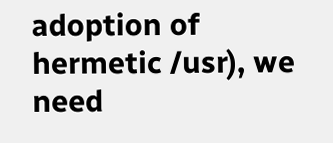adoption of hermetic /usr), we need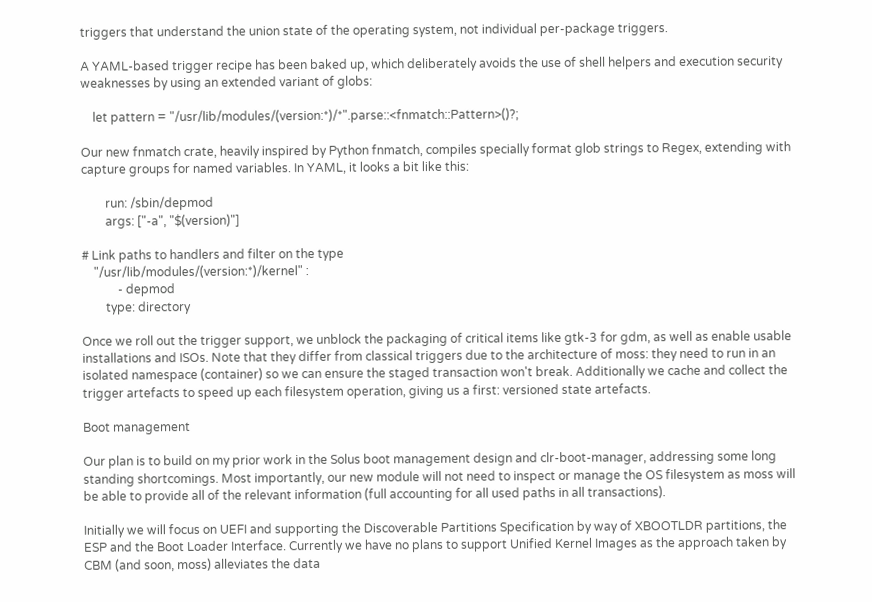triggers that understand the union state of the operating system, not individual per-package triggers.

A YAML-based trigger recipe has been baked up, which deliberately avoids the use of shell helpers and execution security weaknesses by using an extended variant of globs:

    let pattern = "/usr/lib/modules/(version:*)/*".parse::<fnmatch::Pattern>()?;

Our new fnmatch crate, heavily inspired by Python fnmatch, compiles specially format glob strings to Regex, extending with capture groups for named variables. In YAML, it looks a bit like this:

        run: /sbin/depmod
        args: ["-a", "$(version)"]

# Link paths to handlers and filter on the type
    "/usr/lib/modules/(version:*)/kernel" :
            - depmod
        type: directory

Once we roll out the trigger support, we unblock the packaging of critical items like gtk-3 for gdm, as well as enable usable installations and ISOs. Note that they differ from classical triggers due to the architecture of moss: they need to run in an isolated namespace (container) so we can ensure the staged transaction won't break. Additionally we cache and collect the trigger artefacts to speed up each filesystem operation, giving us a first: versioned state artefacts.

Boot management

Our plan is to build on my prior work in the Solus boot management design and clr-boot-manager, addressing some long standing shortcomings. Most importantly, our new module will not need to inspect or manage the OS filesystem as moss will be able to provide all of the relevant information (full accounting for all used paths in all transactions).

Initially we will focus on UEFI and supporting the Discoverable Partitions Specification by way of XBOOTLDR partitions, the ESP and the Boot Loader Interface. Currently we have no plans to support Unified Kernel Images as the approach taken by CBM (and soon, moss) alleviates the data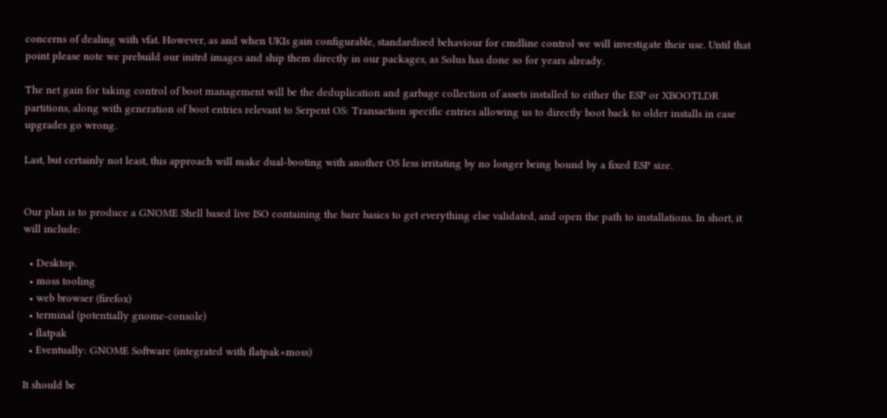concerns of dealing with vfat. However, as and when UKIs gain configurable, standardised behaviour for cmdline control we will investigate their use. Until that point please note we prebuild our initrd images and ship them directly in our packages, as Solus has done so for years already.

The net gain for taking control of boot management will be the deduplication and garbage collection of assets installed to either the ESP or XBOOTLDR partitions, along with generation of boot entries relevant to Serpent OS: Transaction specific entries allowing us to directly boot back to older installs in case upgrades go wrong.

Last, but certainly not least, this approach will make dual-booting with another OS less irritating by no longer being bound by a fixed ESP size.


Our plan is to produce a GNOME Shell based live ISO containing the bare basics to get everything else validated, and open the path to installations. In short, it will include:

  • Desktop.
  • moss tooling
  • web browser (firefox)
  • terminal (potentially gnome-console)
  • flatpak
  • Eventually: GNOME Software (integrated with flatpak+moss)

It should be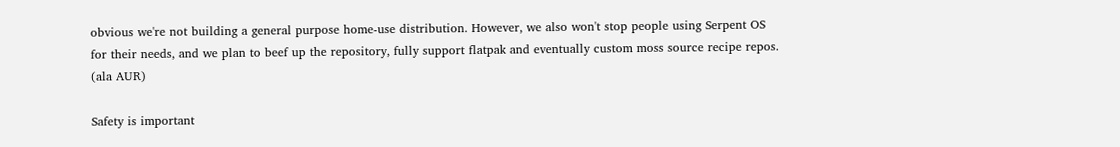obvious we're not building a general purpose home-use distribution. However, we also won't stop people using Serpent OS for their needs, and we plan to beef up the repository, fully support flatpak and eventually custom moss source recipe repos. (ala AUR)

Safety is important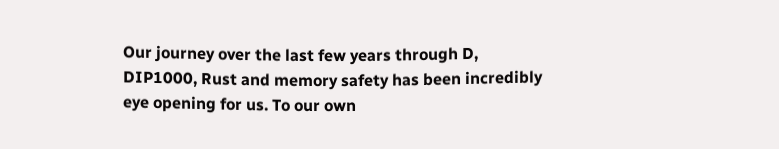Our journey over the last few years through D, DIP1000, Rust and memory safety has been incredibly eye opening for us. To our own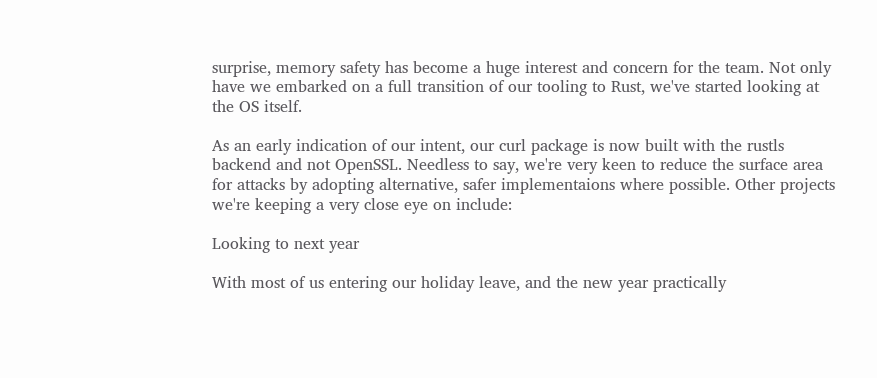surprise, memory safety has become a huge interest and concern for the team. Not only have we embarked on a full transition of our tooling to Rust, we've started looking at the OS itself.

As an early indication of our intent, our curl package is now built with the rustls backend and not OpenSSL. Needless to say, we're very keen to reduce the surface area for attacks by adopting alternative, safer implementaions where possible. Other projects we're keeping a very close eye on include:

Looking to next year

With most of us entering our holiday leave, and the new year practically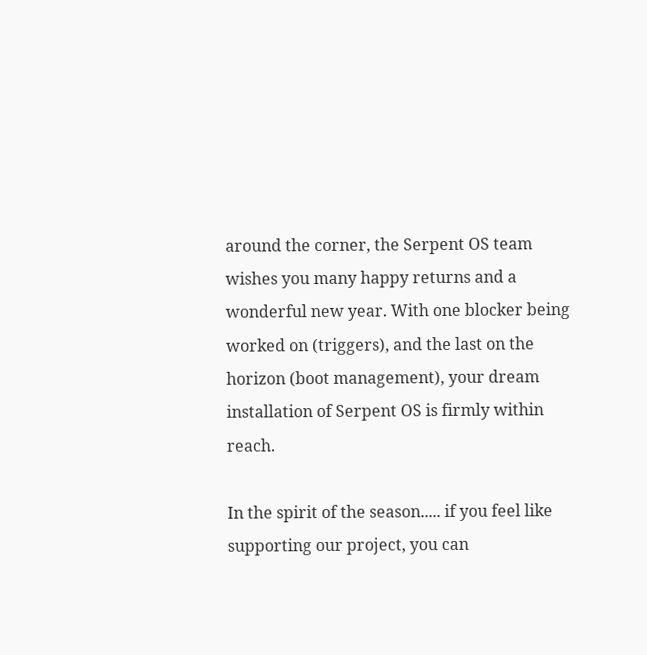around the corner, the Serpent OS team wishes you many happy returns and a wonderful new year. With one blocker being worked on (triggers), and the last on the horizon (boot management), your dream installation of Serpent OS is firmly within reach.

In the spirit of the season..... if you feel like supporting our project, you can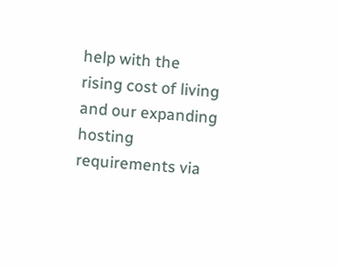help with the rising cost of living and our expanding hosting requirements via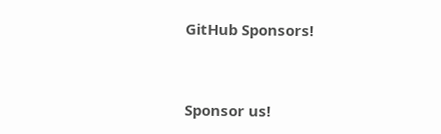GitHub Sponsors!


Sponsor us!